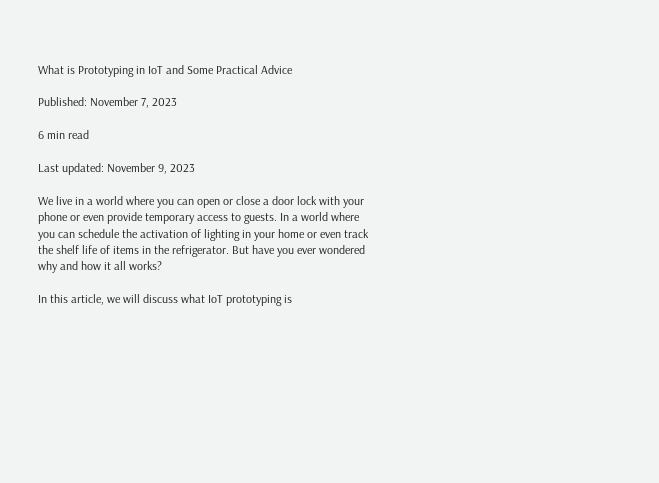What is Prototyping in IoT and Some Practical Advice

Published: November 7, 2023

6 min read

Last updated: November 9, 2023

We live in a world where you can open or close a door lock with your phone or even provide temporary access to guests. In a world where you can schedule the activation of lighting in your home or even track the shelf life of items in the refrigerator. But have you ever wondered why and how it all works?

In this article, we will discuss what IoT prototyping is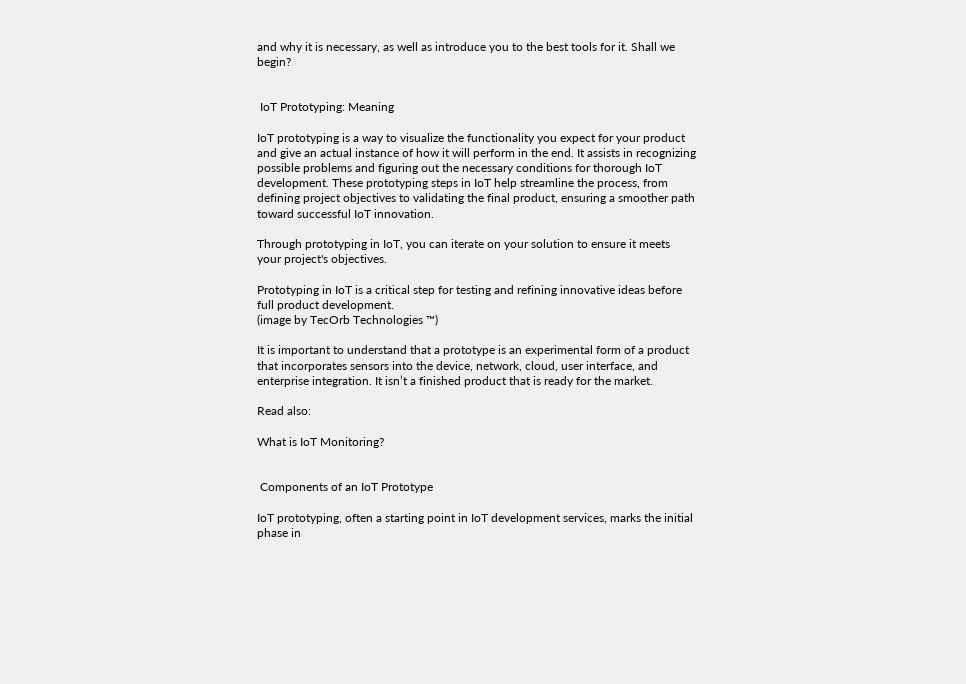and why it is necessary, as well as introduce you to the best tools for it. Shall we begin?


 IoT Prototyping: Meaning

IoT prototyping is a way to visualize the functionality you expect for your product and give an actual instance of how it will perform in the end. It assists in recognizing possible problems and figuring out the necessary conditions for thorough IoT development. These prototyping steps in IoT help streamline the process, from defining project objectives to validating the final product, ensuring a smoother path toward successful IoT innovation.

Through prototyping in IoT, you can iterate on your solution to ensure it meets your project's objectives.

Prototyping in IoT is a critical step for testing and refining innovative ideas before full product development.
(image by TecOrb Technologies ™)

It is important to understand that a prototype is an experimental form of a product that incorporates sensors into the device, network, cloud, user interface, and enterprise integration. It isn’t a finished product that is ready for the market.

Read also:

What is IoT Monitoring?


 Components of an IoT Prototype

IoT prototyping, often a starting point in IoT development services, marks the initial phase in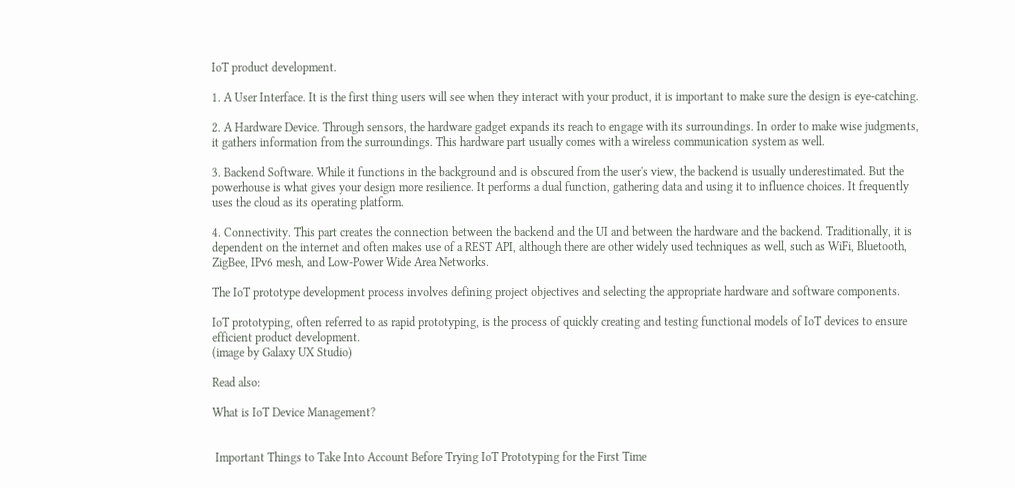IoT product development.

1. A User Interface. It is the first thing users will see when they interact with your product, it is important to make sure the design is eye-catching.

2. A Hardware Device. Through sensors, the hardware gadget expands its reach to engage with its surroundings. In order to make wise judgments, it gathers information from the surroundings. This hardware part usually comes with a wireless communication system as well.

3. Backend Software. While it functions in the background and is obscured from the user's view, the backend is usually underestimated. But the powerhouse is what gives your design more resilience. It performs a dual function, gathering data and using it to influence choices. It frequently uses the cloud as its operating platform.

4. Connectivity. This part creates the connection between the backend and the UI and between the hardware and the backend. Traditionally, it is dependent on the internet and often makes use of a REST API, although there are other widely used techniques as well, such as WiFi, Bluetooth, ZigBee, IPv6 mesh, and Low-Power Wide Area Networks.

The IoT prototype development process involves defining project objectives and selecting the appropriate hardware and software components.

IoT prototyping, often referred to as rapid prototyping, is the process of quickly creating and testing functional models of IoT devices to ensure efficient product development.
(image by Galaxy UX Studio)

Read also:

What is IoT Device Management?


 Important Things to Take Into Account Before Trying IoT Prototyping for the First Time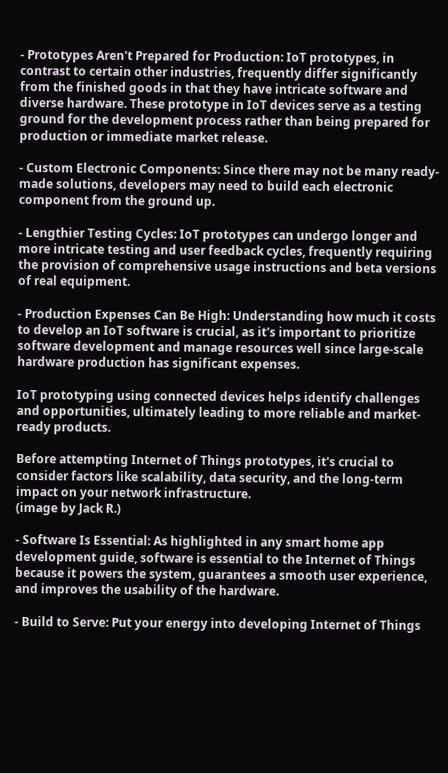- Prototypes Aren't Prepared for Production: IoT prototypes, in contrast to certain other industries, frequently differ significantly from the finished goods in that they have intricate software and diverse hardware. These prototype in IoT devices serve as a testing ground for the development process rather than being prepared for production or immediate market release.

- Custom Electronic Components: Since there may not be many ready-made solutions, developers may need to build each electronic component from the ground up.

- Lengthier Testing Cycles: IoT prototypes can undergo longer and more intricate testing and user feedback cycles, frequently requiring the provision of comprehensive usage instructions and beta versions of real equipment.

- Production Expenses Can Be High: Understanding how much it costs to develop an IoT software is crucial, as it's important to prioritize software development and manage resources well since large-scale hardware production has significant expenses.

IoT prototyping using connected devices helps identify challenges and opportunities, ultimately leading to more reliable and market-ready products.

Before attempting Internet of Things prototypes, it's crucial to consider factors like scalability, data security, and the long-term impact on your network infrastructure.
(image by Jack R.)

- Software Is Essential: As highlighted in any smart home app development guide, software is essential to the Internet of Things because it powers the system, guarantees a smooth user experience, and improves the usability of the hardware.

- Build to Serve: Put your energy into developing Internet of Things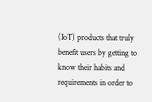(IoT) products that truly benefit users by getting to know their habits and requirements in order to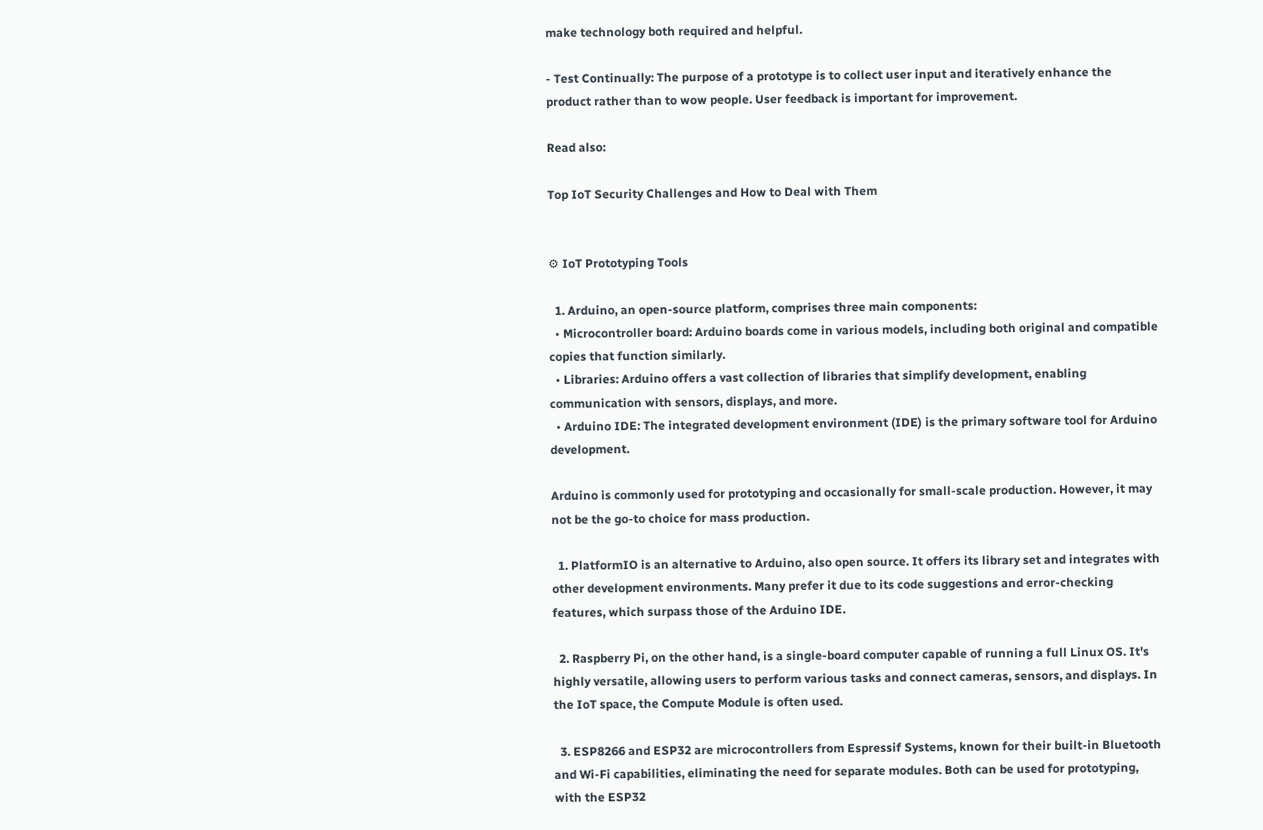make technology both required and helpful.

- Test Continually: The purpose of a prototype is to collect user input and iteratively enhance the product rather than to wow people. User feedback is important for improvement.

Read also:

Top IoT Security Challenges and How to Deal with Them


⚙ IoT Prototyping Tools

  1. Arduino, an open-source platform, comprises three main components:
  • Microcontroller board: Arduino boards come in various models, including both original and compatible copies that function similarly.
  • Libraries: Arduino offers a vast collection of libraries that simplify development, enabling communication with sensors, displays, and more.
  • Arduino IDE: The integrated development environment (IDE) is the primary software tool for Arduino development.

Arduino is commonly used for prototyping and occasionally for small-scale production. However, it may not be the go-to choice for mass production.

  1. PlatformIO is an alternative to Arduino, also open source. It offers its library set and integrates with other development environments. Many prefer it due to its code suggestions and error-checking features, which surpass those of the Arduino IDE.

  2. Raspberry Pi, on the other hand, is a single-board computer capable of running a full Linux OS. It's highly versatile, allowing users to perform various tasks and connect cameras, sensors, and displays. In the IoT space, the Compute Module is often used.

  3. ESP8266 and ESP32 are microcontrollers from Espressif Systems, known for their built-in Bluetooth and Wi-Fi capabilities, eliminating the need for separate modules. Both can be used for prototyping, with the ESP32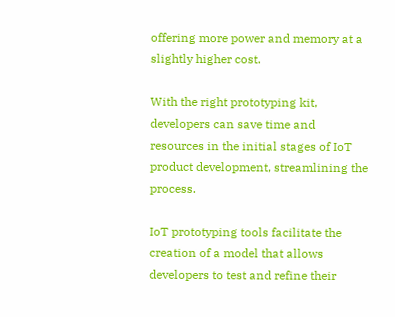offering more power and memory at a slightly higher cost.

With the right prototyping kit, developers can save time and resources in the initial stages of IoT product development, streamlining the process.

IoT prototyping tools facilitate the creation of a model that allows developers to test and refine their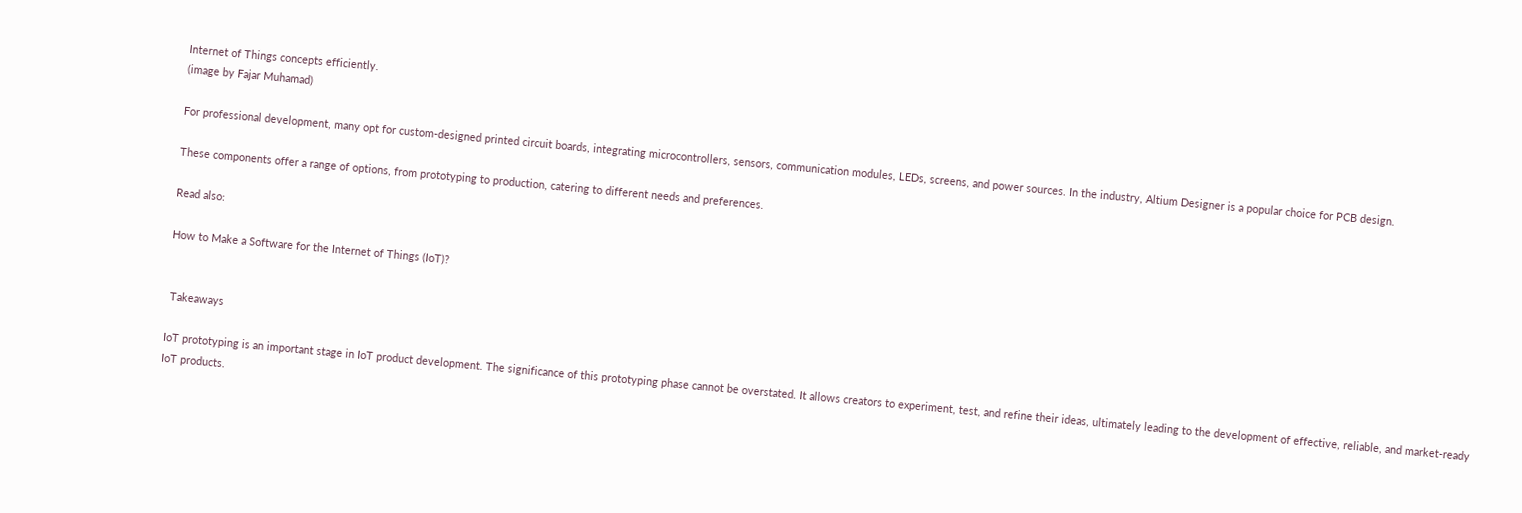Internet of Things concepts efficiently.
(image by Fajar Muhamad)

For professional development, many opt for custom-designed printed circuit boards, integrating microcontrollers, sensors, communication modules, LEDs, screens, and power sources. In the industry, Altium Designer is a popular choice for PCB design.

These components offer a range of options, from prototyping to production, catering to different needs and preferences.

Read also:

How to Make a Software for the Internet of Things (IoT)?


 Takeaways

IoT prototyping is an important stage in IoT product development. The significance of this prototyping phase cannot be overstated. It allows creators to experiment, test, and refine their ideas, ultimately leading to the development of effective, reliable, and market-ready IoT products.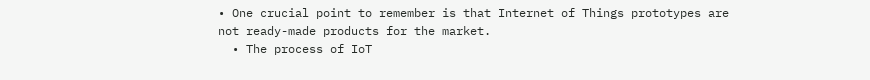• One crucial point to remember is that Internet of Things prototypes are not ready-made products for the market.
  • The process of IoT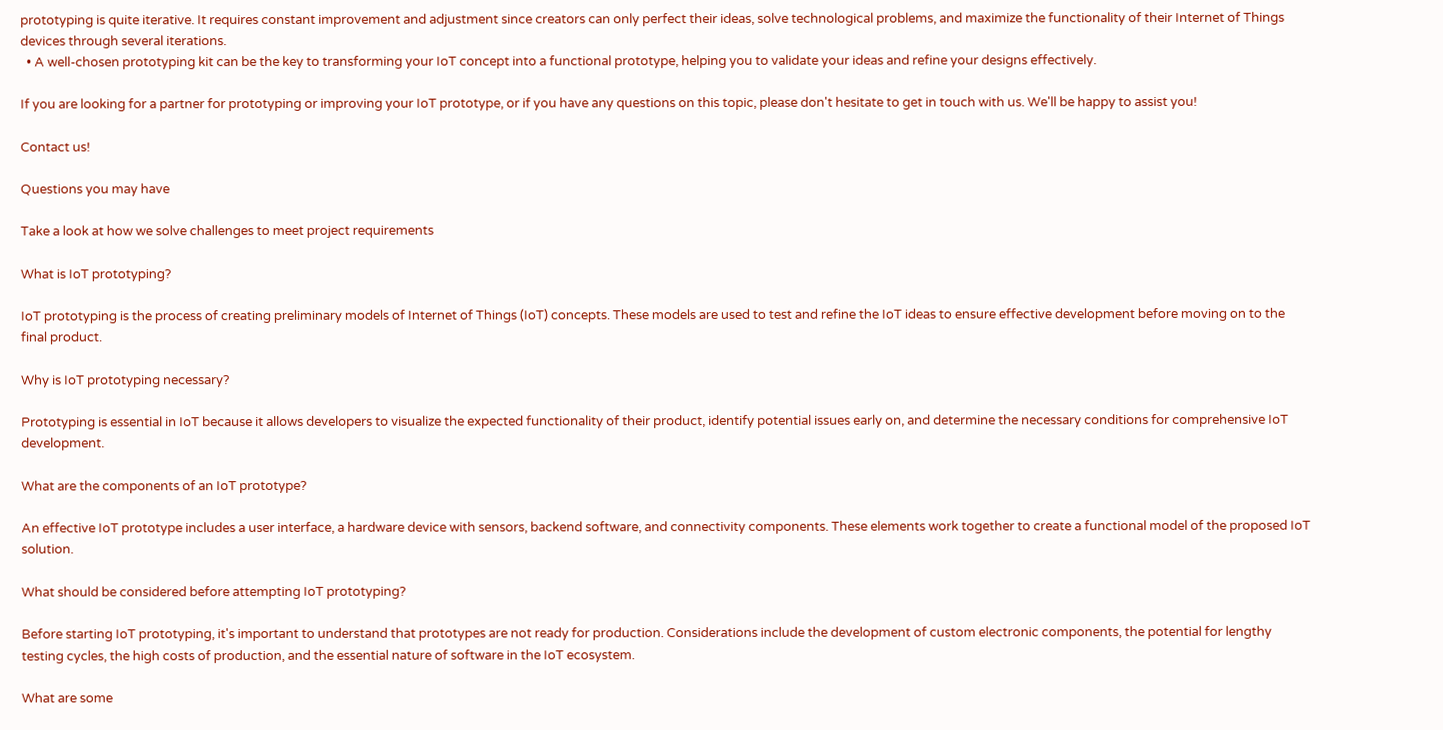prototyping is quite iterative. It requires constant improvement and adjustment since creators can only perfect their ideas, solve technological problems, and maximize the functionality of their Internet of Things devices through several iterations.
  • A well-chosen prototyping kit can be the key to transforming your IoT concept into a functional prototype, helping you to validate your ideas and refine your designs effectively.

If you are looking for a partner for prototyping or improving your IoT prototype, or if you have any questions on this topic, please don't hesitate to get in touch with us. We'll be happy to assist you!

Contact us!

Questions you may have

Take a look at how we solve challenges to meet project requirements

What is IoT prototyping?

IoT prototyping is the process of creating preliminary models of Internet of Things (IoT) concepts. These models are used to test and refine the IoT ideas to ensure effective development before moving on to the final product.

Why is IoT prototyping necessary?

Prototyping is essential in IoT because it allows developers to visualize the expected functionality of their product, identify potential issues early on, and determine the necessary conditions for comprehensive IoT development.

What are the components of an IoT prototype?

An effective IoT prototype includes a user interface, a hardware device with sensors, backend software, and connectivity components. These elements work together to create a functional model of the proposed IoT solution.

What should be considered before attempting IoT prototyping?

Before starting IoT prototyping, it's important to understand that prototypes are not ready for production. Considerations include the development of custom electronic components, the potential for lengthy testing cycles, the high costs of production, and the essential nature of software in the IoT ecosystem.

What are some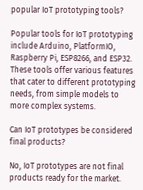popular IoT prototyping tools?

Popular tools for IoT prototyping include Arduino, PlatformIO, Raspberry Pi, ESP8266, and ESP32. These tools offer various features that cater to different prototyping needs, from simple models to more complex systems.

Can IoT prototypes be considered final products?

No, IoT prototypes are not final products ready for the market.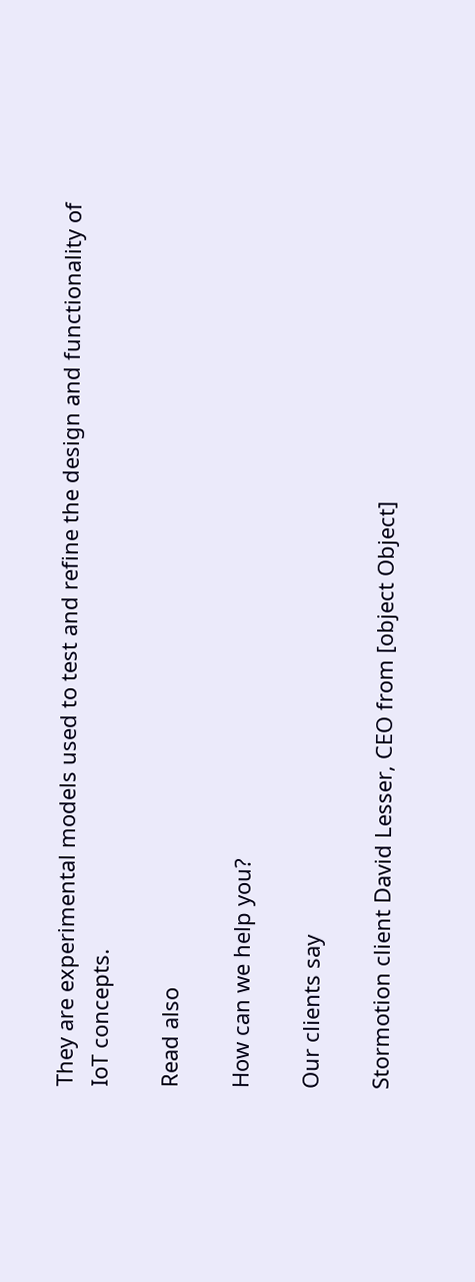They are experimental models used to test and refine the design and functionality of IoT concepts.

Read also

How can we help you?

Our clients say

Stormotion client David Lesser, CEO from [object Object]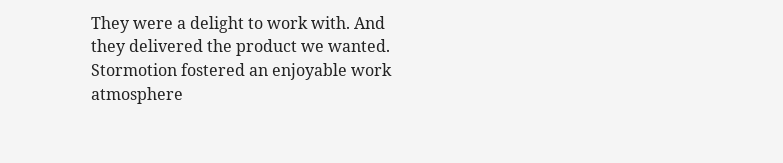They were a delight to work with. And they delivered the product we wanted. Stormotion fostered an enjoyable work atmosphere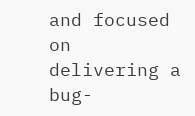and focused on delivering a bug-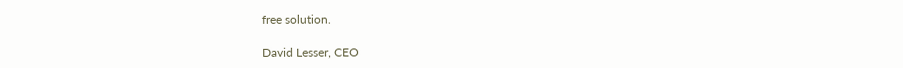free solution.

David Lesser, CEO